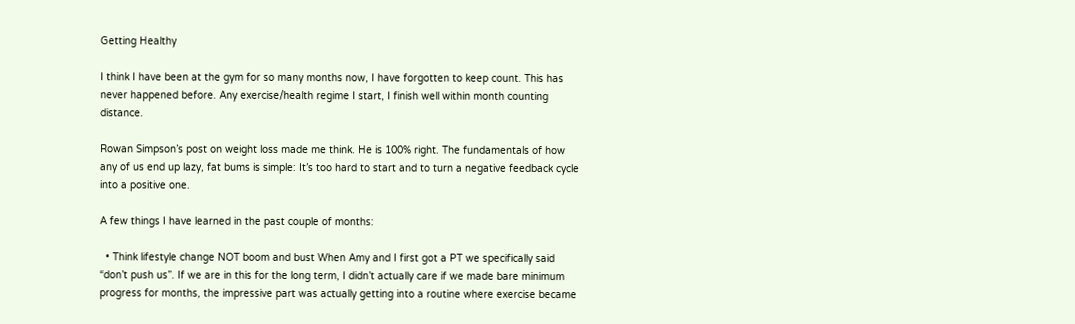Getting Healthy

I think I have been at the gym for so many months now, I have forgotten to keep count. This has never happened before. Any exercise/health regime I start, I finish well within month counting distance.

Rowan Simpson’s post on weight loss made me think. He is 100% right. The fundamentals of how any of us end up lazy, fat bums is simple: It’s too hard to start and to turn a negative feedback cycle into a positive one.

A few things I have learned in the past couple of months:

  • Think lifestyle change NOT boom and bust When Amy and I first got a PT we specifically said “don’t push us”. If we are in this for the long term, I didn’t actually care if we made bare minimum progress for months, the impressive part was actually getting into a routine where exercise became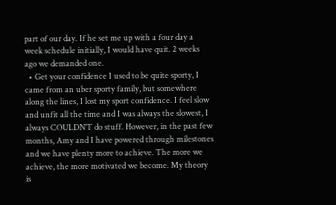part of our day. If he set me up with a four day a week schedule initially, I would have quit. 2 weeks ago we demanded one.
  • Get your confidence I used to be quite sporty, I came from an uber sporty family, but somewhere along the lines, I lost my sport confidence. I feel slow and unfit all the time and I was always the slowest, I always COULDN’T do stuff. However, in the past few months, Amy and I have powered through milestones and we have plenty more to achieve. The more we achieve, the more motivated we become. My theory is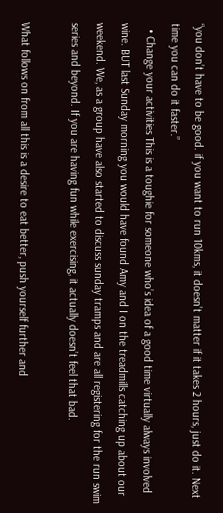“you don’t have to be good. if you want to run 10kms, it doesn’t matter if it takes 2 hours, just do it. Next time you can do it faster.”
  • Change your activities This is a toughie for someone who’s idea of a good time virtually always involved wine. BUT last Sunday morning you would have found Amy and I on the treadmills catching up about our weekend. We, as a group have also started to discuss sunday tramps and are all registering for the run swim series and beyond. If you are having fun while exercising, it actually doesn’t feel that bad.

What follows on from all this is a desire to eat better, push yourself further and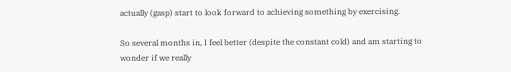actually (gasp) start to look forward to achieving something by exercising.

So several months in, I feel better (despite the constant cold) and am starting to wonder if we really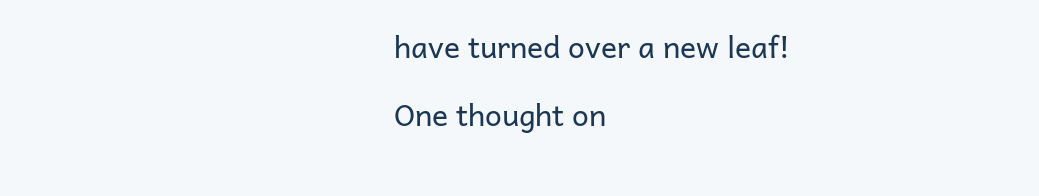have turned over a new leaf!

One thought on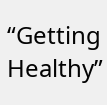“Getting Healthy”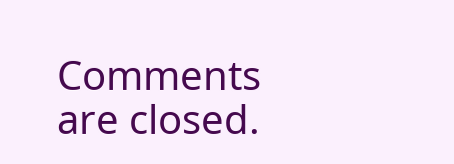Comments are closed.